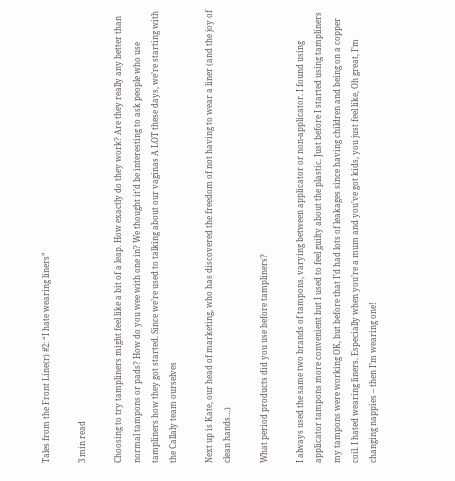Tales from the Front Line(r) #2: “I hate wearing liners”

3 min read

Choosing to try tampliners might feel like a bit of a leap. How exactly do they work? Are they really any better than normal tampons or pads? How do you wee with one in? We thought it’d be interesting to ask people who use tampliners how they got started. Since we’re used to talking about our vaginas A LOT these days, we’re starting with the Callaly team ourselves

Next up is Kate, our head of marketing, who has discovered the freedom of not having to wear a liner (and the joy of clean hands…)

What period products did you use before tampliners?

I always used the same two brands of tampons, varying between applicator or non-applicator. I found using applicator tampons more convenient but I used to feel guilty about the plastic. Just before I started using tampliners my tampons were working OK, but before that I’d had lots of leakages since having children and being on a copper coil. I hated wearing liners. Especially when you’re a mum and you’ve got kids, you just feel like, Oh great, I’m changing nappies – then I’m wearing one!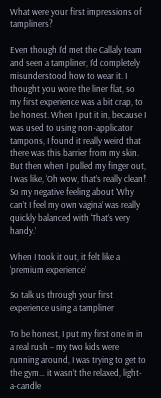What were your first impressions of tampliners?

Even though I’d met the Callaly team and seen a tampliner, I’d completely misunderstood how to wear it. I thought you wore the liner flat, so my first experience was a bit crap, to be honest. When I put it in, because I was used to using non-applicator tampons, I found it really weird that there was this barrier from my skin. But then when I pulled my finger out, I was like, ‘Oh wow, that’s really clean!’ So my negative feeling about ‘Why can’t I feel my own vagina’ was really quickly balanced with ‘That’s very handy.’

When I took it out, it felt like a ‘premium experience’

So talk us through your first experience using a tampliner

To be honest, I put my first one in in a real rush – my two kids were running around, I was trying to get to the gym… it wasn’t the relaxed, light-a-candle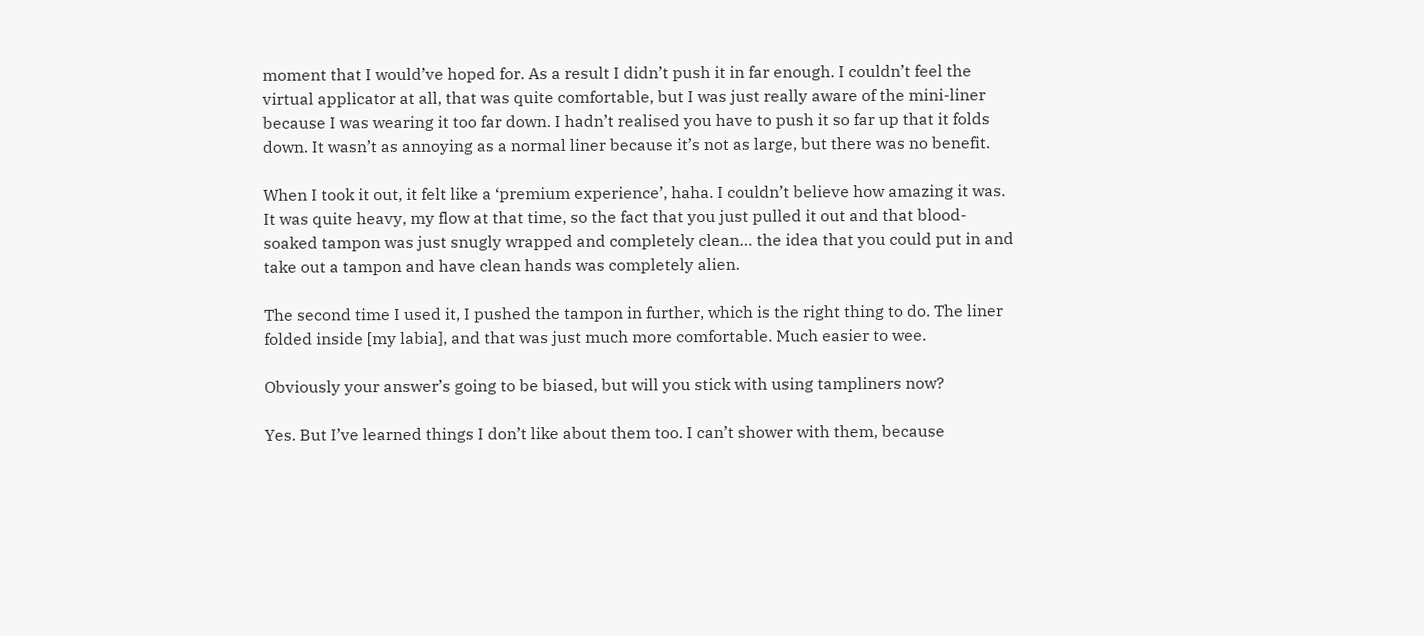moment that I would’ve hoped for. As a result I didn’t push it in far enough. I couldn’t feel the virtual applicator at all, that was quite comfortable, but I was just really aware of the mini-liner because I was wearing it too far down. I hadn’t realised you have to push it so far up that it folds down. It wasn’t as annoying as a normal liner because it’s not as large, but there was no benefit.

When I took it out, it felt like a ‘premium experience’, haha. I couldn’t believe how amazing it was. It was quite heavy, my flow at that time, so the fact that you just pulled it out and that blood-soaked tampon was just snugly wrapped and completely clean… the idea that you could put in and take out a tampon and have clean hands was completely alien.

The second time I used it, I pushed the tampon in further, which is the right thing to do. The liner folded inside [my labia], and that was just much more comfortable. Much easier to wee.

Obviously your answer’s going to be biased, but will you stick with using tampliners now?

Yes. But I’ve learned things I don’t like about them too. I can’t shower with them, because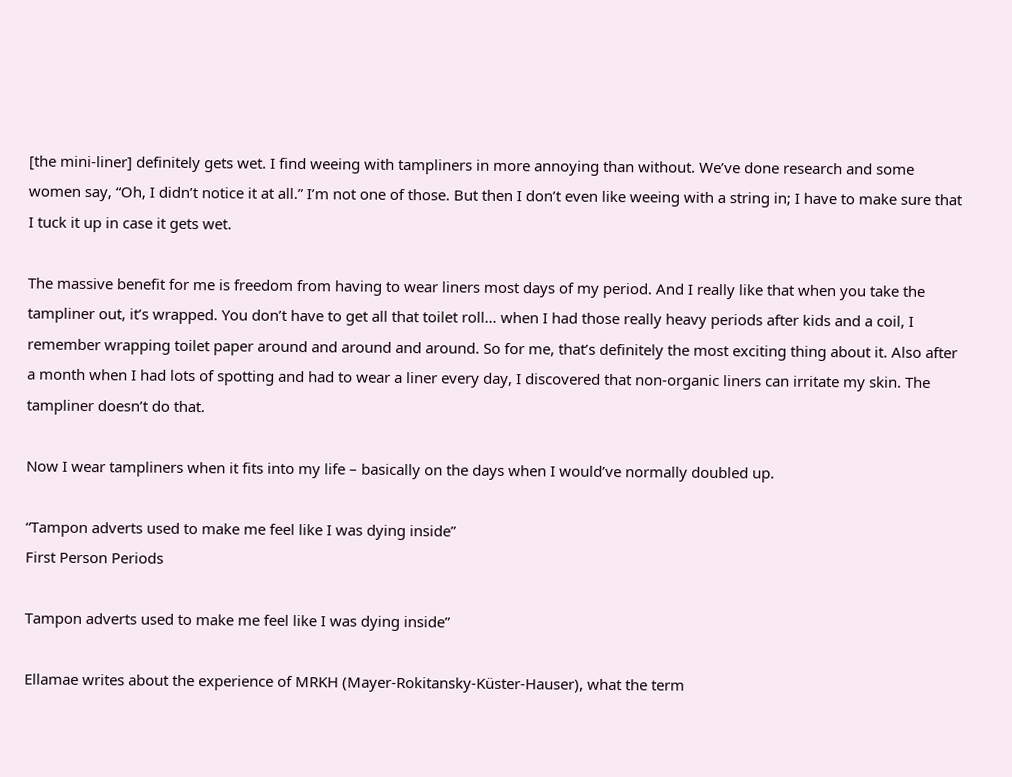[the mini-liner] definitely gets wet. I find weeing with tampliners in more annoying than without. We’ve done research and some women say, “Oh, I didn’t notice it at all.” I’m not one of those. But then I don’t even like weeing with a string in; I have to make sure that I tuck it up in case it gets wet.

The massive benefit for me is freedom from having to wear liners most days of my period. And I really like that when you take the tampliner out, it’s wrapped. You don’t have to get all that toilet roll… when I had those really heavy periods after kids and a coil, I remember wrapping toilet paper around and around and around. So for me, that’s definitely the most exciting thing about it. Also after a month when I had lots of spotting and had to wear a liner every day, I discovered that non-organic liners can irritate my skin. The tampliner doesn’t do that.

Now I wear tampliners when it fits into my life – basically on the days when I would’ve normally doubled up.

“Tampon adverts used to make me feel like I was dying inside”
First Person Periods

Tampon adverts used to make me feel like I was dying inside”

Ellamae writes about the experience of MRKH (Mayer-Rokitansky-Küster-Hauser), what the term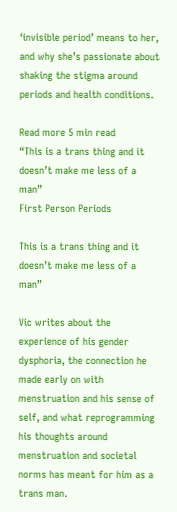‘invisible period’ means to her, and why she’s passionate about shaking the stigma around periods and health conditions.

Read more 5 min read
“This is a trans thing and it doesn’t make me less of a man”
First Person Periods

This is a trans thing and it doesn’t make me less of a man”

Vic writes about the experience of his gender dysphoria, the connection he made early on with menstruation and his sense of self, and what reprogramming his thoughts around menstruation and societal norms has meant for him as a trans man.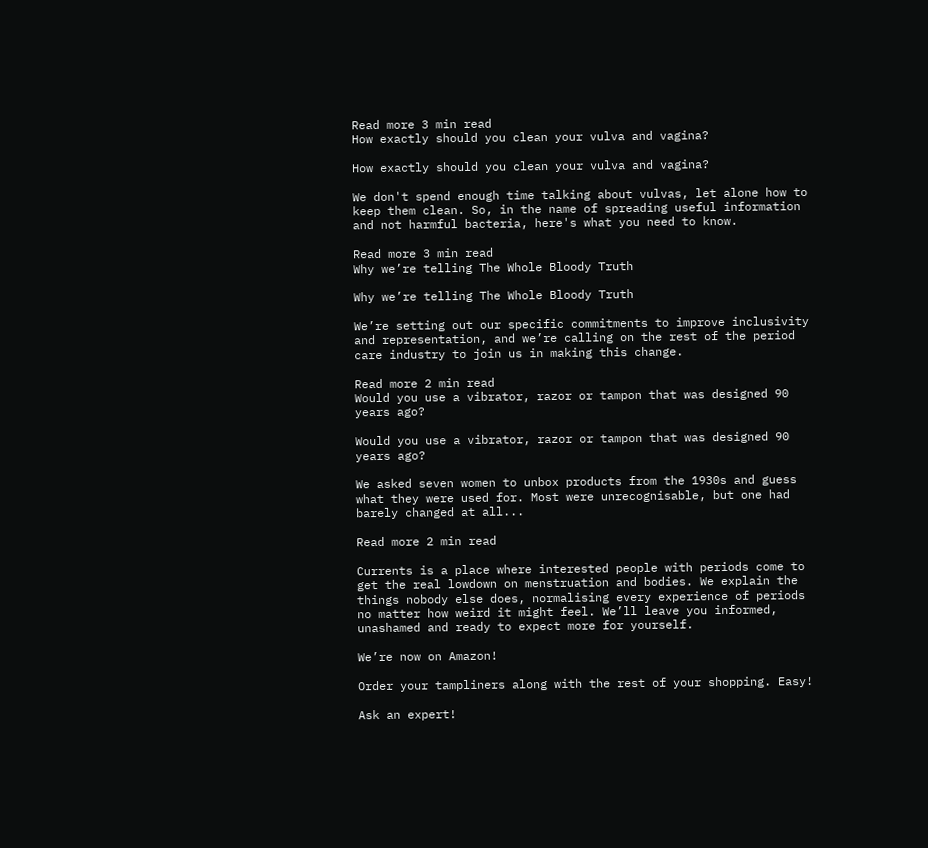Read more 3 min read
How exactly should you clean your vulva and vagina?

How exactly should you clean your vulva and vagina?

We don't spend enough time talking about vulvas, let alone how to keep them clean. So, in the name of spreading useful information and not harmful bacteria, here's what you need to know.

Read more 3 min read
Why we’re telling The Whole Bloody Truth

Why we’re telling The Whole Bloody Truth

We’re setting out our specific commitments to improve inclusivity and representation, and we’re calling on the rest of the period care industry to join us in making this change.

Read more 2 min read
Would you use a vibrator, razor or tampon that was designed 90 years ago?

Would you use a vibrator, razor or tampon that was designed 90 years ago?

We asked seven women to unbox products from the 1930s and guess what they were used for. Most were unrecognisable, but one had barely changed at all...

Read more 2 min read

Currents is a place where interested people with periods come to get the real lowdown on menstruation and bodies. We explain the things nobody else does, normalising every experience of periods no matter how weird it might feel. We’ll leave you informed, unashamed and ready to expect more for yourself.

We’re now on Amazon!

Order your tampliners along with the rest of your shopping. Easy!

Ask an expert!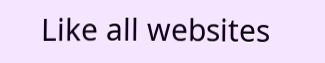Like all websites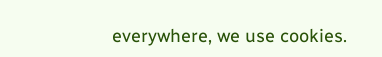everywhere, we use cookies.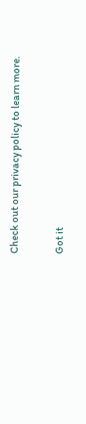Check out our privacy policy to learn more.

Got it